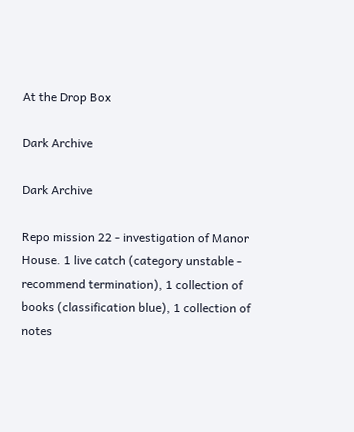At the Drop Box

Dark Archive

Dark Archive

Repo mission 22 - investigation of Manor House. 1 live catch (category unstable - recommend termination), 1 collection of books (classification blue), 1 collection of notes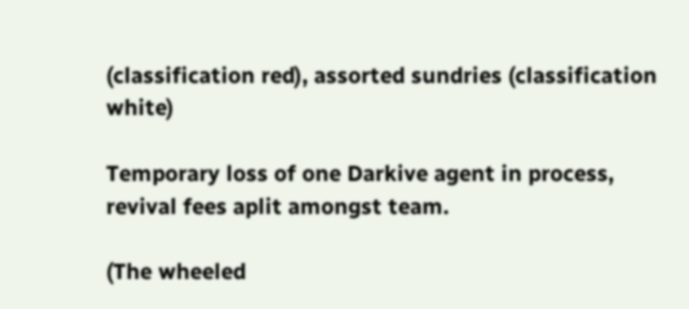(classification red), assorted sundries (classification white)

Temporary loss of one Darkive agent in process, revival fees aplit amongst team.

(The wheeled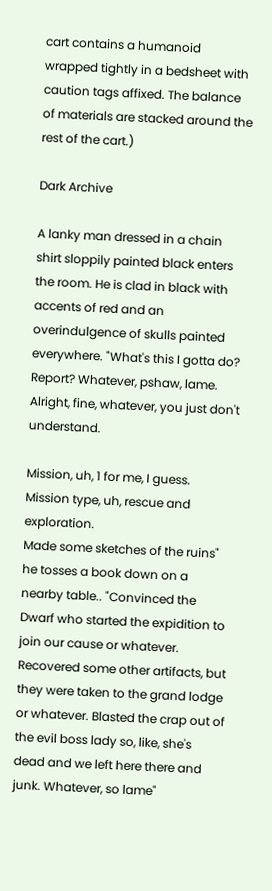cart contains a humanoid wrapped tightly in a bedsheet with caution tags affixed. The balance of materials are stacked around the rest of the cart.)

Dark Archive

A lanky man dressed in a chain shirt sloppily painted black enters the room. He is clad in black with accents of red and an overindulgence of skulls painted everywhere. "What's this I gotta do? Report? Whatever, pshaw, lame. Alright, fine, whatever, you just don't understand.

Mission, uh, 1 for me, I guess. Mission type, uh, rescue and exploration.
Made some sketches of the ruins"
he tosses a book down on a nearby table.. "Convinced the Dwarf who started the expidition to join our cause or whatever. Recovered some other artifacts, but they were taken to the grand lodge or whatever. Blasted the crap out of the evil boss lady so, like, she's dead and we left here there and junk. Whatever, so lame"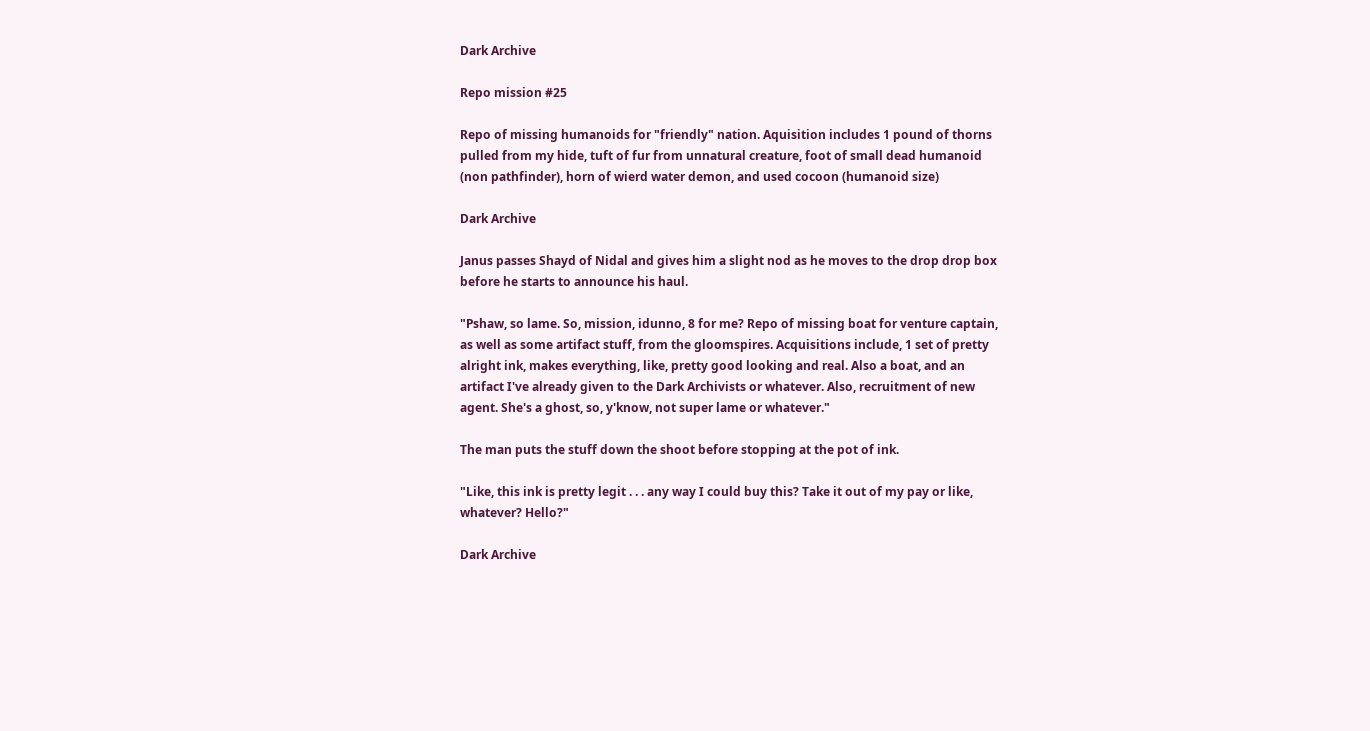Dark Archive

Repo mission #25

Repo of missing humanoids for "friendly" nation. Aquisition includes 1 pound of thorns pulled from my hide, tuft of fur from unnatural creature, foot of small dead humanoid (non pathfinder), horn of wierd water demon, and used cocoon (humanoid size)

Dark Archive

Janus passes Shayd of Nidal and gives him a slight nod as he moves to the drop drop box before he starts to announce his haul.

"Pshaw, so lame. So, mission, idunno, 8 for me? Repo of missing boat for venture captain, as well as some artifact stuff, from the gloomspires. Acquisitions include, 1 set of pretty alright ink, makes everything, like, pretty good looking and real. Also a boat, and an artifact I've already given to the Dark Archivists or whatever. Also, recruitment of new agent. She's a ghost, so, y'know, not super lame or whatever."

The man puts the stuff down the shoot before stopping at the pot of ink.

"Like, this ink is pretty legit . . . any way I could buy this? Take it out of my pay or like, whatever? Hello?"

Dark Archive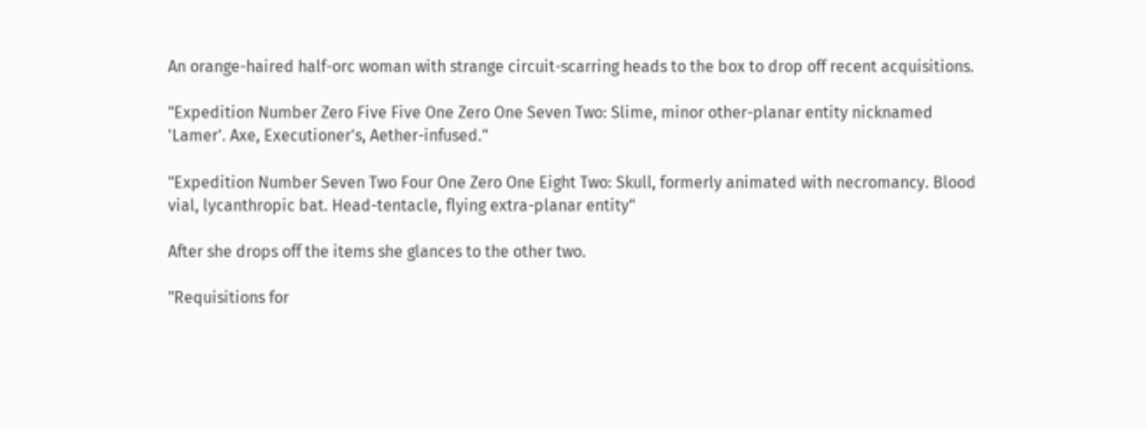An orange-haired half-orc woman with strange circuit-scarring heads to the box to drop off recent acquisitions.

"Expedition Number Zero Five Five One Zero One Seven Two: Slime, minor other-planar entity nicknamed 'Lamer'. Axe, Executioner's, Aether-infused."

"Expedition Number Seven Two Four One Zero One Eight Two: Skull, formerly animated with necromancy. Blood vial, lycanthropic bat. Head-tentacle, flying extra-planar entity"

After she drops off the items she glances to the other two.

"Requisitions for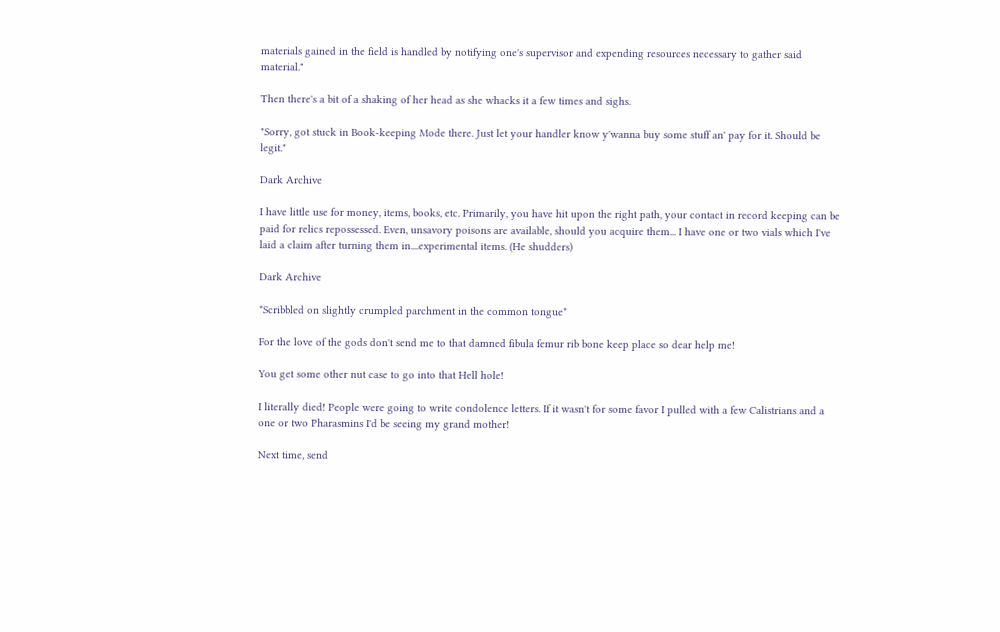materials gained in the field is handled by notifying one's supervisor and expending resources necessary to gather said material."

Then there's a bit of a shaking of her head as she whacks it a few times and sighs.

"Sorry, got stuck in Book-keeping Mode there. Just let your handler know y'wanna buy some stuff an' pay for it. Should be legit."

Dark Archive

I have little use for money, items, books, etc. Primarily, you have hit upon the right path, your contact in record keeping can be paid for relics repossessed. Even, unsavory poisons are available, should you acquire them... I have one or two vials which I've laid a claim after turning them in....experimental items. (He shudders)

Dark Archive

*Scribbled on slightly crumpled parchment in the common tongue*

For the love of the gods don't send me to that damned fibula femur rib bone keep place so dear help me!

You get some other nut case to go into that Hell hole!

I literally died! People were going to write condolence letters. If it wasn't for some favor I pulled with a few Calistrians and a one or two Pharasmins I'd be seeing my grand mother!

Next time, send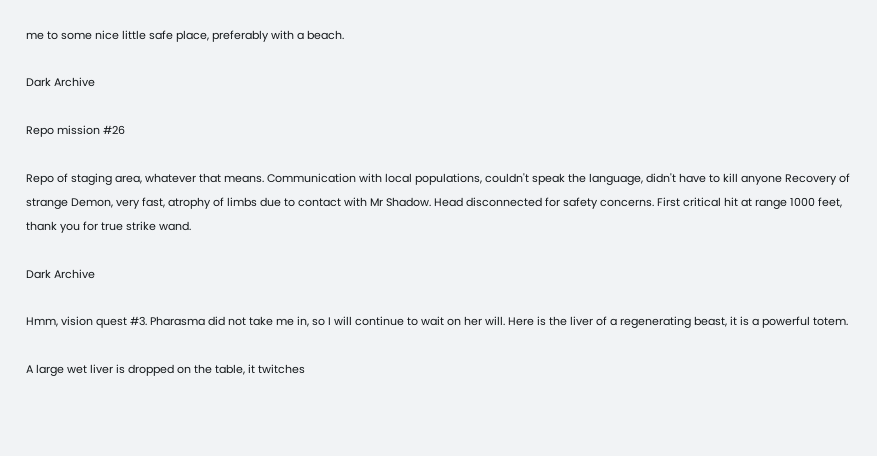me to some nice little safe place, preferably with a beach.

Dark Archive

Repo mission #26

Repo of staging area, whatever that means. Communication with local populations, couldn't speak the language, didn't have to kill anyone Recovery of strange Demon, very fast, atrophy of limbs due to contact with Mr Shadow. Head disconnected for safety concerns. First critical hit at range 1000 feet, thank you for true strike wand.

Dark Archive

Hmm, vision quest #3. Pharasma did not take me in, so I will continue to wait on her will. Here is the liver of a regenerating beast, it is a powerful totem.

A large wet liver is dropped on the table, it twitches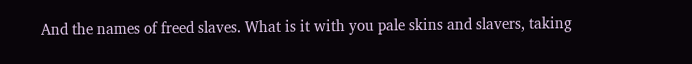And the names of freed slaves. What is it with you pale skins and slavers, taking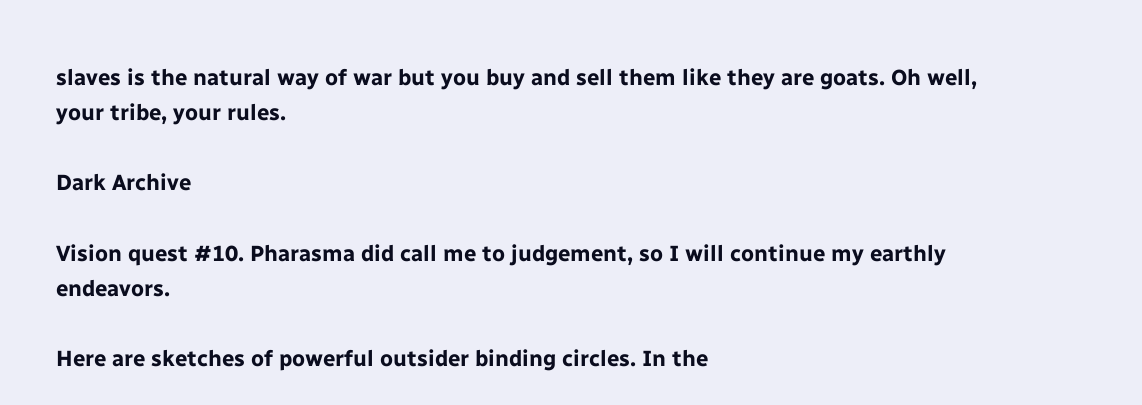slaves is the natural way of war but you buy and sell them like they are goats. Oh well, your tribe, your rules.

Dark Archive

Vision quest #10. Pharasma did call me to judgement, so I will continue my earthly endeavors.

Here are sketches of powerful outsider binding circles. In the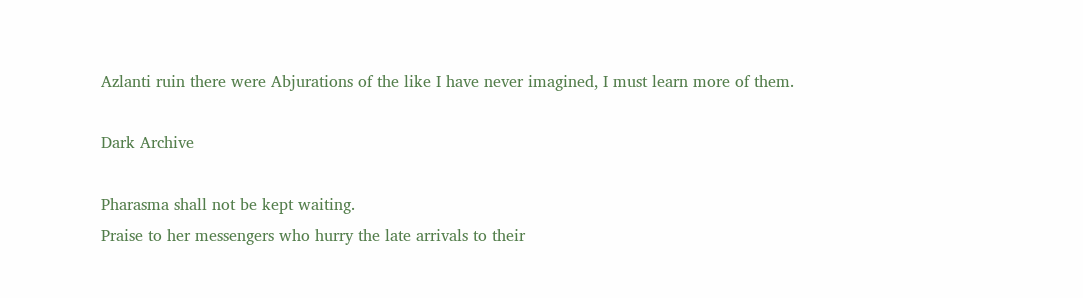Azlanti ruin there were Abjurations of the like I have never imagined, I must learn more of them.

Dark Archive

Pharasma shall not be kept waiting.
Praise to her messengers who hurry the late arrivals to their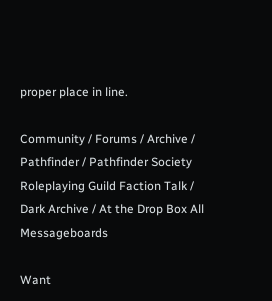proper place in line.

Community / Forums / Archive / Pathfinder / Pathfinder Society Roleplaying Guild Faction Talk / Dark Archive / At the Drop Box All Messageboards

Want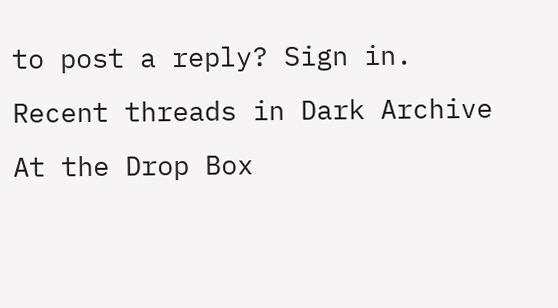to post a reply? Sign in.
Recent threads in Dark Archive
At the Drop Box